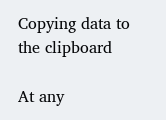Copying data to the clipboard

At any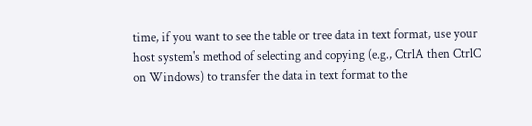time, if you want to see the table or tree data in text format, use your host system's method of selecting and copying (e.g., CtrlA then CtrlC on Windows) to transfer the data in text format to the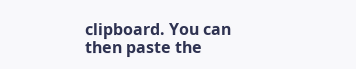clipboard. You can then paste the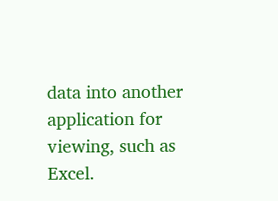data into another application for viewing, such as Excel.